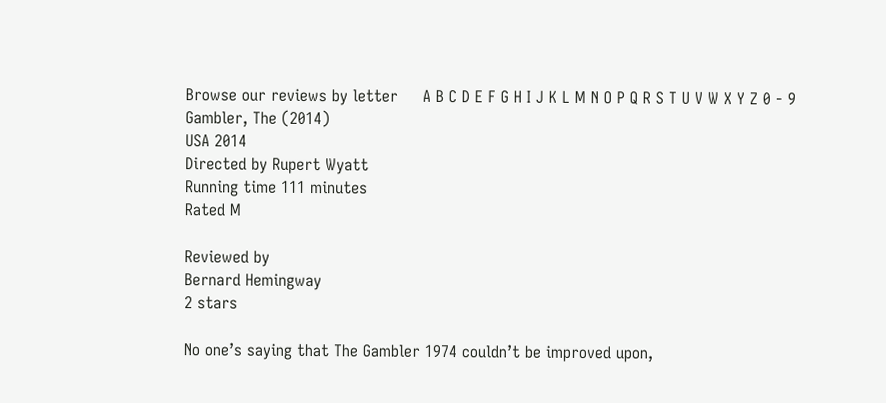Browse our reviews by letter     A B C D E F G H I J K L M N O P Q R S T U V W X Y Z 0 - 9
Gambler, The (2014)
USA 2014
Directed by Rupert Wyatt
Running time 111 minutes
Rated M

Reviewed by
Bernard Hemingway
2 stars

No one’s saying that The Gambler 1974 couldn’t be improved upon,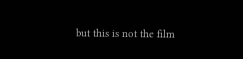but this is not the film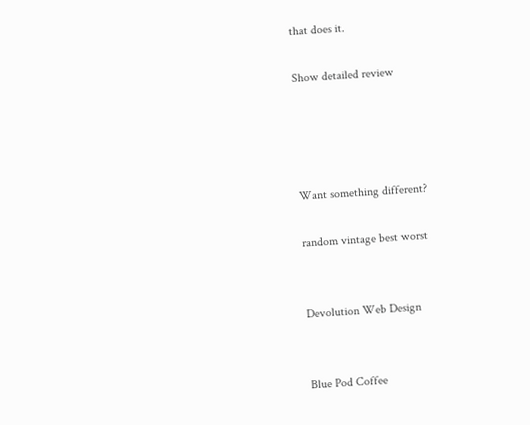that does it.

Show detailed review




Want something different?

random vintage best worst


Devolution Web Design


Blue Pod Coffee